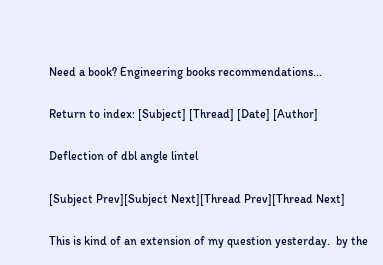Need a book? Engineering books recommendations...

Return to index: [Subject] [Thread] [Date] [Author]

Deflection of dbl angle lintel

[Subject Prev][Subject Next][Thread Prev][Thread Next]

This is kind of an extension of my question yesterday.  by the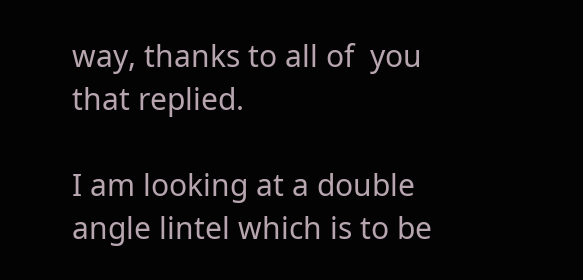way, thanks to all of  you that replied.

I am looking at a double angle lintel which is to be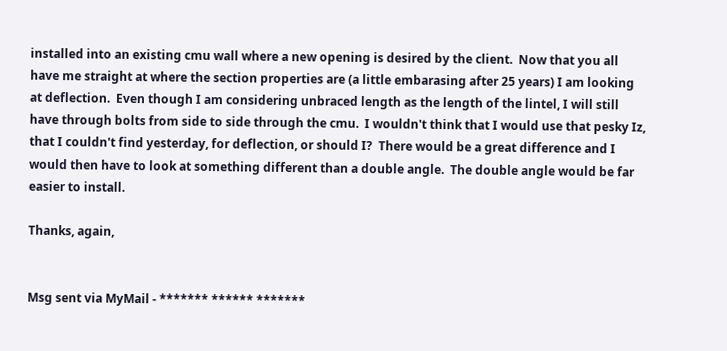installed into an existing cmu wall where a new opening is desired by the client.  Now that you all have me straight at where the section properties are (a little embarasing after 25 years) I am looking at deflection.  Even though I am considering unbraced length as the length of the lintel, I will still have through bolts from side to side through the cmu.  I wouldn't think that I would use that pesky Iz, that I couldn't find yesterday, for deflection, or should I?  There would be a great difference and I would then have to look at something different than a double angle.  The double angle would be far easier to install.

Thanks, again,


Msg sent via MyMail - ******* ****** *******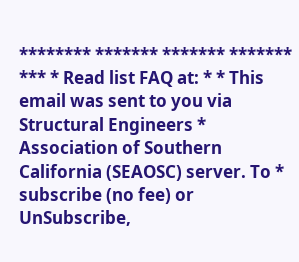******** ******* ******* ******* *** * Read list FAQ at: * * This email was sent to you via Structural Engineers * Association of Southern California (SEAOSC) server. To * subscribe (no fee) or UnSubscribe,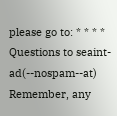please go to: * * * * Questions to seaint-ad(--nospam--at) Remember, any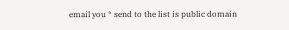email you * send to the list is public domain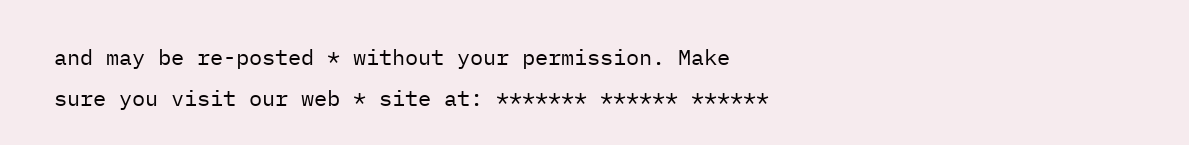and may be re-posted * without your permission. Make sure you visit our web * site at: ******* ****** ******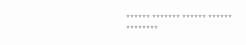****** ******* ****** ****** ********